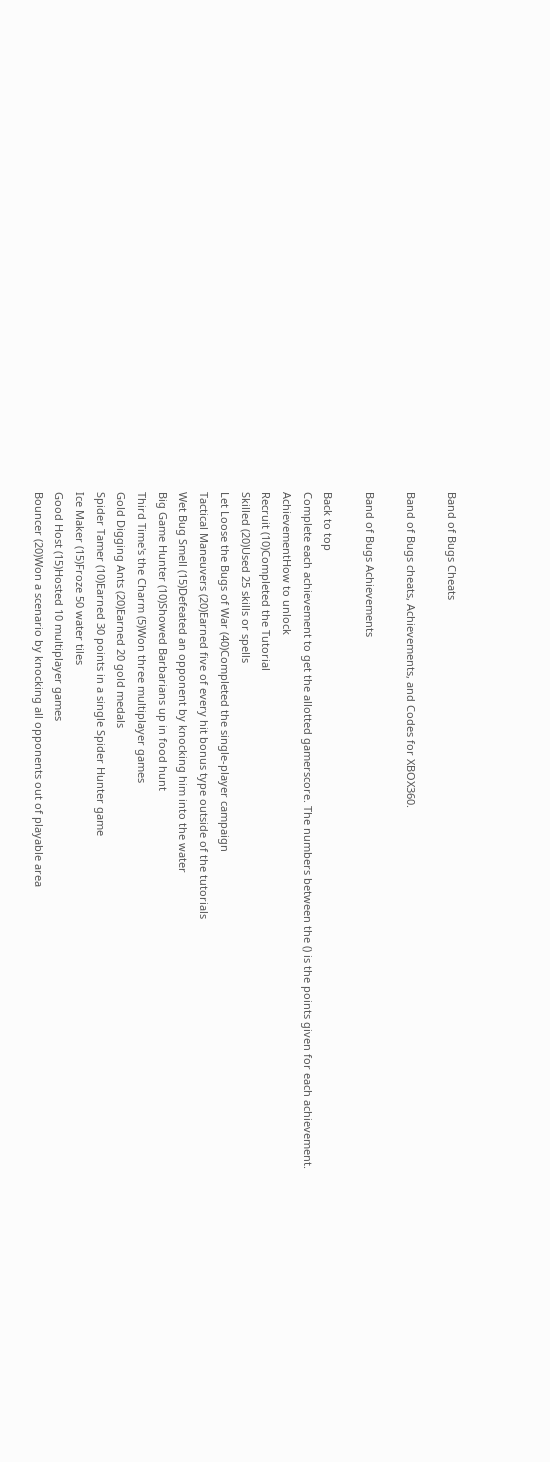Band of Bugs Cheats

Band of Bugs cheats, Achievements, and Codes for XBOX360.

Band of Bugs Achievements

Back to top
Complete each achievement to get the allotted gamerscore. The numbers between the () is the points given for each achievement.
AchievementHow to unlock
Recruit (10)Completed the Tutorial
Skilled (20)Used 25 skills or spells
Let Loose the Bugs of War (40)Completed the single-player campaign
Tactical Maneuvers (20)Earned five of every hit bonus type outside of the tutorials
Wet Bug Smell (15)Defeated an opponent by knocking him into the water
Big Game Hunter (10)Showed Barbarians up in food hunt
Third Time's the Charm (5)Won three multiplayer games
Gold Digging Ants (20)Earned 20 gold medals
Spider Tamer (10)Earned 30 points in a single Spider Hunter game
Ice Maker (15)Froze 50 water tiles
Good Host (15)Hosted 10 multiplayer games
Bouncer (20)Won a scenario by knocking all opponents out of playable area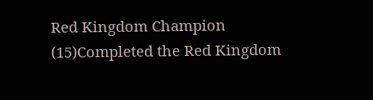Red Kingdom Champion (15)Completed the Red Kingdom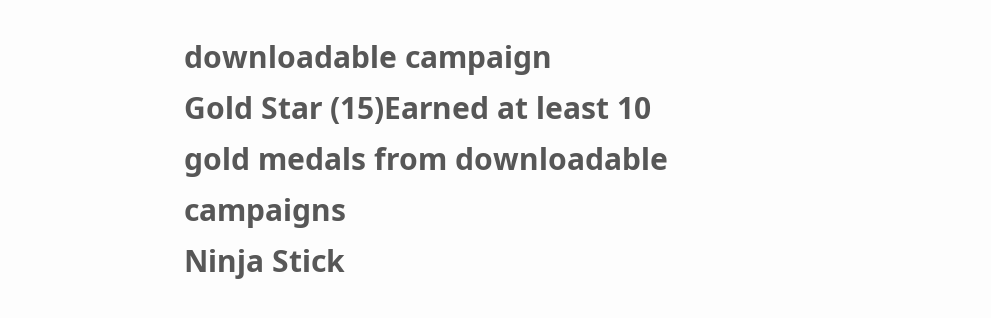downloadable campaign
Gold Star (15)Earned at least 10 gold medals from downloadable campaigns
Ninja Stick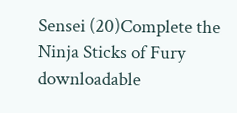Sensei (20)Complete the Ninja Sticks of Fury downloadable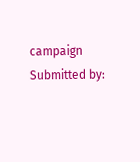campaign
Submitted by: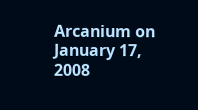Arcanium on January 17, 2008